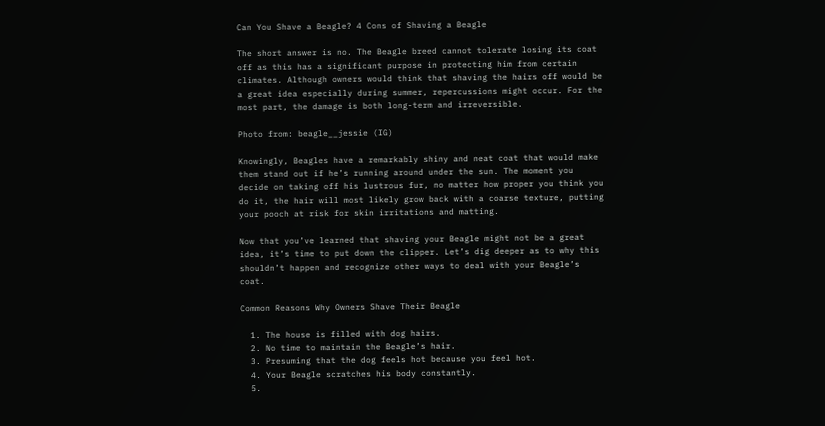Can You Shave a Beagle? 4 Cons of Shaving a Beagle

The short answer is no. The Beagle breed cannot tolerate losing its coat off as this has a significant purpose in protecting him from certain climates. Although owners would think that shaving the hairs off would be a great idea especially during summer, repercussions might occur. For the most part, the damage is both long-term and irreversible.

Photo from: beagle__jessie (IG)

Knowingly, Beagles have a remarkably shiny and neat coat that would make them stand out if he’s running around under the sun. The moment you decide on taking off his lustrous fur, no matter how proper you think you do it, the hair will most likely grow back with a coarse texture, putting your pooch at risk for skin irritations and matting.

Now that you’ve learned that shaving your Beagle might not be a great idea, it’s time to put down the clipper. Let’s dig deeper as to why this shouldn’t happen and recognize other ways to deal with your Beagle’s coat.

Common Reasons Why Owners Shave Their Beagle

  1. The house is filled with dog hairs.
  2. No time to maintain the Beagle’s hair.
  3. Presuming that the dog feels hot because you feel hot.
  4. Your Beagle scratches his body constantly.
  5.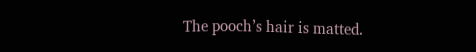The pooch’s hair is matted.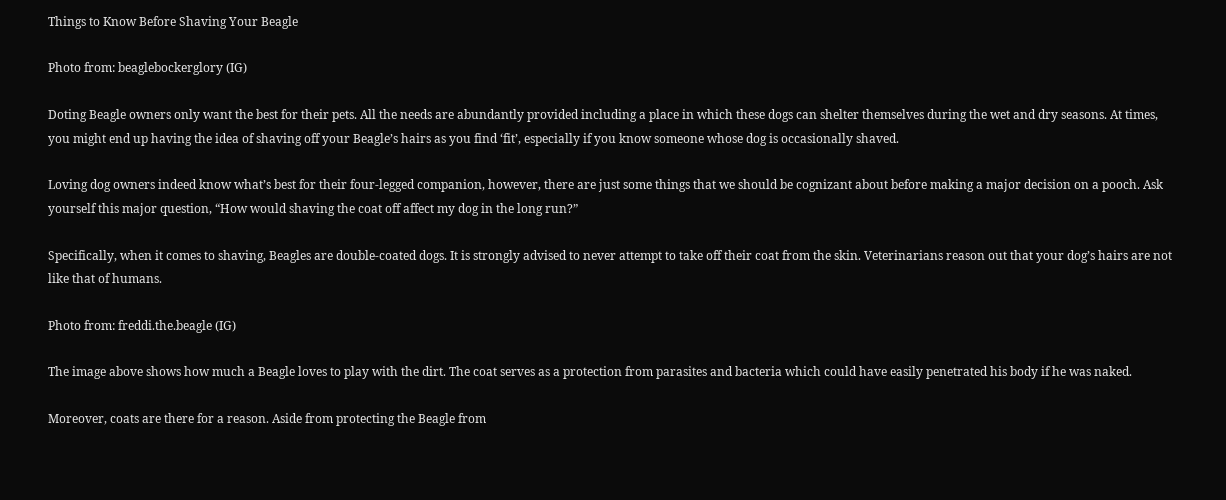Things to Know Before Shaving Your Beagle

Photo from: beaglebockerglory (IG)

Doting Beagle owners only want the best for their pets. All the needs are abundantly provided including a place in which these dogs can shelter themselves during the wet and dry seasons. At times, you might end up having the idea of shaving off your Beagle’s hairs as you find ‘fit’, especially if you know someone whose dog is occasionally shaved.

Loving dog owners indeed know what’s best for their four-legged companion, however, there are just some things that we should be cognizant about before making a major decision on a pooch. Ask yourself this major question, “How would shaving the coat off affect my dog in the long run?”

Specifically, when it comes to shaving, Beagles are double-coated dogs. It is strongly advised to never attempt to take off their coat from the skin. Veterinarians reason out that your dog’s hairs are not like that of humans.

Photo from: freddi.the.beagle (IG)

The image above shows how much a Beagle loves to play with the dirt. The coat serves as a protection from parasites and bacteria which could have easily penetrated his body if he was naked.

Moreover, coats are there for a reason. Aside from protecting the Beagle from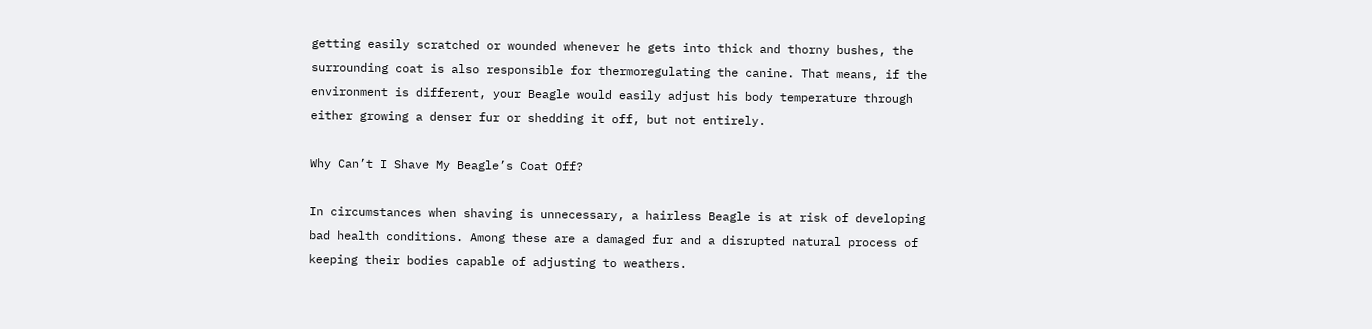getting easily scratched or wounded whenever he gets into thick and thorny bushes, the surrounding coat is also responsible for thermoregulating the canine. That means, if the environment is different, your Beagle would easily adjust his body temperature through either growing a denser fur or shedding it off, but not entirely.

Why Can’t I Shave My Beagle’s Coat Off?

In circumstances when shaving is unnecessary, a hairless Beagle is at risk of developing bad health conditions. Among these are a damaged fur and a disrupted natural process of keeping their bodies capable of adjusting to weathers.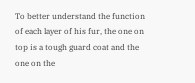To better understand the function of each layer of his fur, the one on top is a tough guard coat and the one on the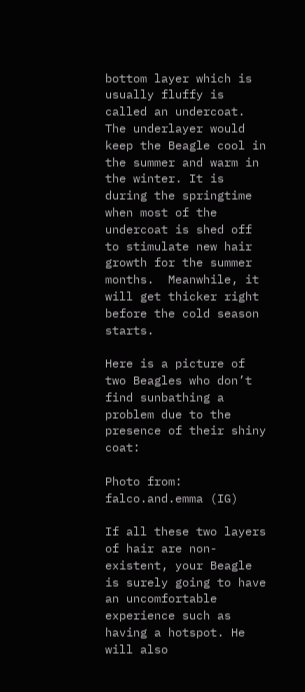bottom layer which is usually fluffy is called an undercoat. The underlayer would keep the Beagle cool in the summer and warm in the winter. It is during the springtime when most of the undercoat is shed off to stimulate new hair growth for the summer months.  Meanwhile, it will get thicker right before the cold season starts.

Here is a picture of two Beagles who don’t find sunbathing a problem due to the presence of their shiny coat:

Photo from: falco.and.emma (IG)

If all these two layers of hair are non-existent, your Beagle is surely going to have an uncomfortable experience such as having a hotspot. He will also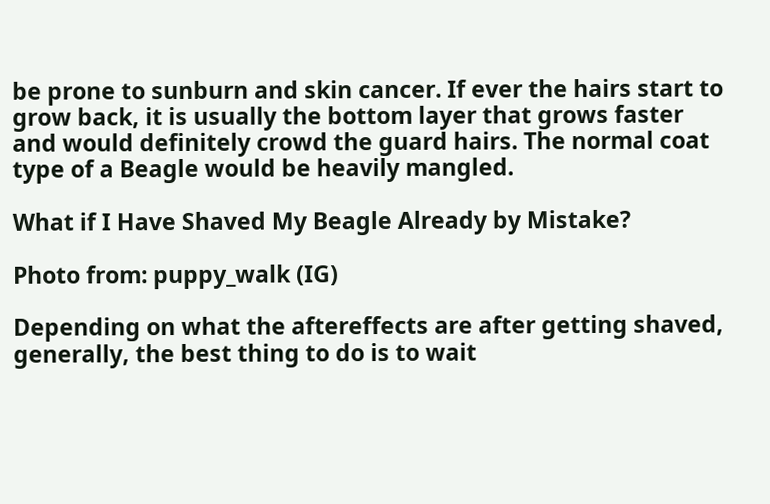be prone to sunburn and skin cancer. If ever the hairs start to grow back, it is usually the bottom layer that grows faster and would definitely crowd the guard hairs. The normal coat type of a Beagle would be heavily mangled.

What if I Have Shaved My Beagle Already by Mistake?

Photo from: puppy_walk (IG)

Depending on what the aftereffects are after getting shaved, generally, the best thing to do is to wait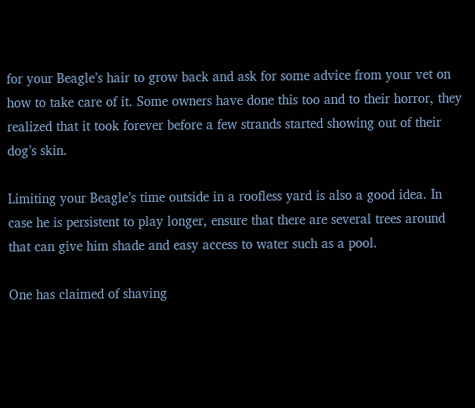for your Beagle’s hair to grow back and ask for some advice from your vet on how to take care of it. Some owners have done this too and to their horror, they realized that it took forever before a few strands started showing out of their dog’s skin.

Limiting your Beagle’s time outside in a roofless yard is also a good idea. In case he is persistent to play longer, ensure that there are several trees around that can give him shade and easy access to water such as a pool.

One has claimed of shaving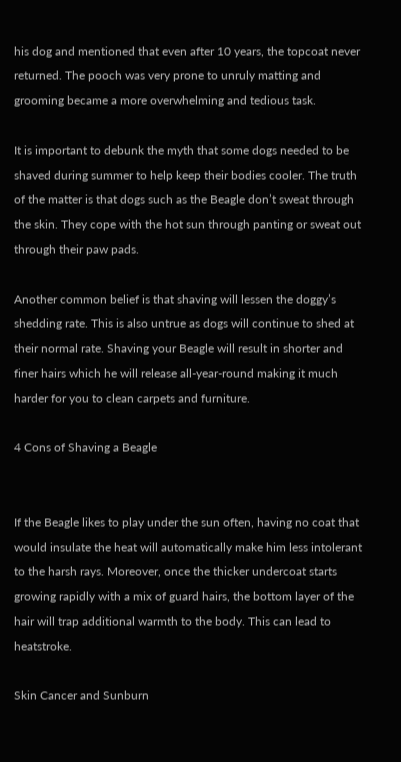his dog and mentioned that even after 10 years, the topcoat never returned. The pooch was very prone to unruly matting and grooming became a more overwhelming and tedious task.

It is important to debunk the myth that some dogs needed to be shaved during summer to help keep their bodies cooler. The truth of the matter is that dogs such as the Beagle don’t sweat through the skin. They cope with the hot sun through panting or sweat out through their paw pads.

Another common belief is that shaving will lessen the doggy’s shedding rate. This is also untrue as dogs will continue to shed at their normal rate. Shaving your Beagle will result in shorter and finer hairs which he will release all-year-round making it much harder for you to clean carpets and furniture.

4 Cons of Shaving a Beagle


If the Beagle likes to play under the sun often, having no coat that would insulate the heat will automatically make him less intolerant to the harsh rays. Moreover, once the thicker undercoat starts growing rapidly with a mix of guard hairs, the bottom layer of the hair will trap additional warmth to the body. This can lead to heatstroke.

Skin Cancer and Sunburn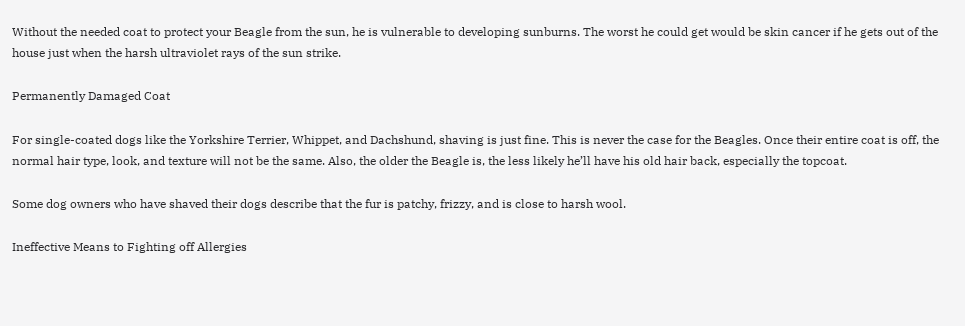Without the needed coat to protect your Beagle from the sun, he is vulnerable to developing sunburns. The worst he could get would be skin cancer if he gets out of the house just when the harsh ultraviolet rays of the sun strike.

Permanently Damaged Coat

For single-coated dogs like the Yorkshire Terrier, Whippet, and Dachshund, shaving is just fine. This is never the case for the Beagles. Once their entire coat is off, the normal hair type, look, and texture will not be the same. Also, the older the Beagle is, the less likely he’ll have his old hair back, especially the topcoat.

Some dog owners who have shaved their dogs describe that the fur is patchy, frizzy, and is close to harsh wool.

Ineffective Means to Fighting off Allergies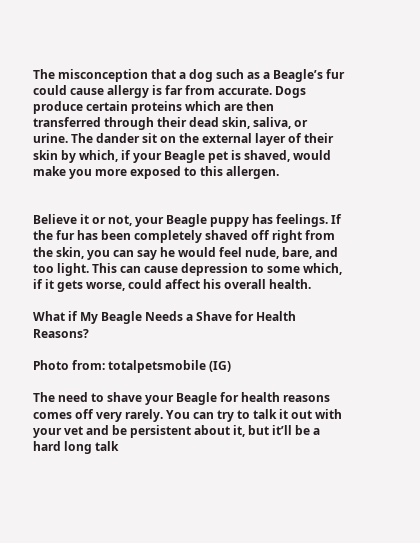The misconception that a dog such as a Beagle’s fur could cause allergy is far from accurate. Dogs produce certain proteins which are then transferred through their dead skin, saliva, or urine. The dander sit on the external layer of their skin by which, if your Beagle pet is shaved, would make you more exposed to this allergen.


Believe it or not, your Beagle puppy has feelings. If the fur has been completely shaved off right from the skin, you can say he would feel nude, bare, and too light. This can cause depression to some which, if it gets worse, could affect his overall health.

What if My Beagle Needs a Shave for Health Reasons?

Photo from: totalpetsmobile (IG)

The need to shave your Beagle for health reasons comes off very rarely. You can try to talk it out with your vet and be persistent about it, but it’ll be a hard long talk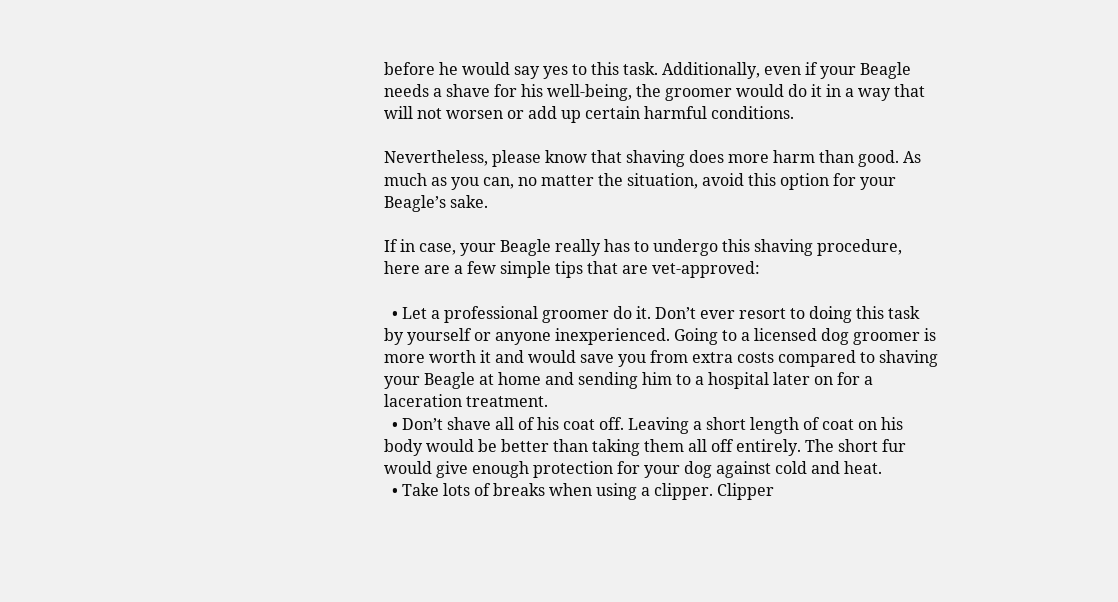before he would say yes to this task. Additionally, even if your Beagle needs a shave for his well-being, the groomer would do it in a way that will not worsen or add up certain harmful conditions.

Nevertheless, please know that shaving does more harm than good. As much as you can, no matter the situation, avoid this option for your Beagle’s sake.

If in case, your Beagle really has to undergo this shaving procedure, here are a few simple tips that are vet-approved:

  • Let a professional groomer do it. Don’t ever resort to doing this task by yourself or anyone inexperienced. Going to a licensed dog groomer is more worth it and would save you from extra costs compared to shaving your Beagle at home and sending him to a hospital later on for a laceration treatment.
  • Don’t shave all of his coat off. Leaving a short length of coat on his body would be better than taking them all off entirely. The short fur would give enough protection for your dog against cold and heat.
  • Take lots of breaks when using a clipper. Clipper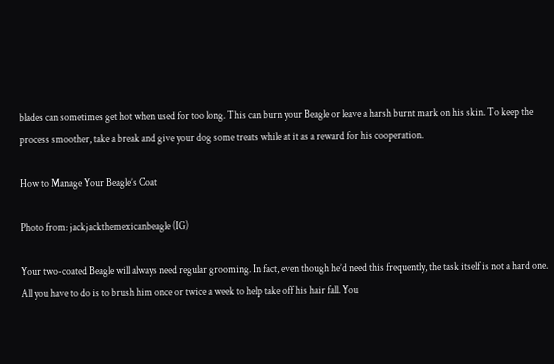blades can sometimes get hot when used for too long. This can burn your Beagle or leave a harsh burnt mark on his skin. To keep the process smoother, take a break and give your dog some treats while at it as a reward for his cooperation.

How to Manage Your Beagle’s Coat

Photo from: jackjackthemexicanbeagle (IG)

Your two-coated Beagle will always need regular grooming. In fact, even though he’d need this frequently, the task itself is not a hard one. All you have to do is to brush him once or twice a week to help take off his hair fall. You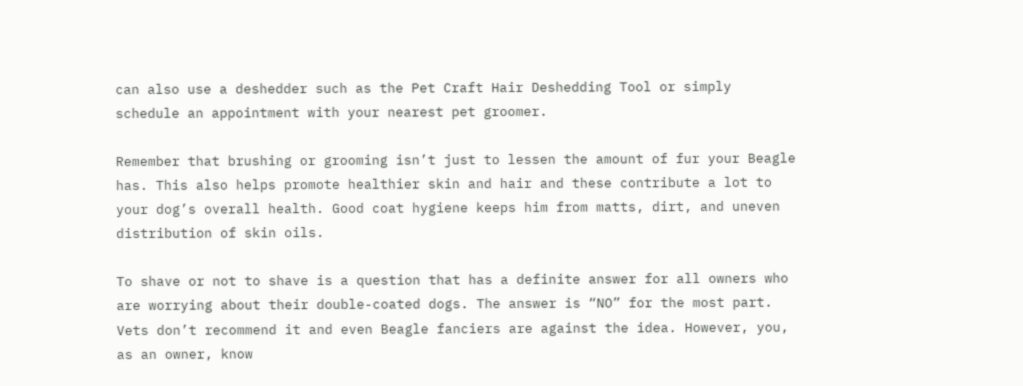can also use a deshedder such as the Pet Craft Hair Deshedding Tool or simply schedule an appointment with your nearest pet groomer.

Remember that brushing or grooming isn’t just to lessen the amount of fur your Beagle has. This also helps promote healthier skin and hair and these contribute a lot to your dog’s overall health. Good coat hygiene keeps him from matts, dirt, and uneven distribution of skin oils.

To shave or not to shave is a question that has a definite answer for all owners who are worrying about their double-coated dogs. The answer is “NO” for the most part. Vets don’t recommend it and even Beagle fanciers are against the idea. However, you, as an owner, know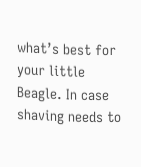what’s best for your little Beagle. In case shaving needs to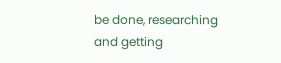be done, researching and getting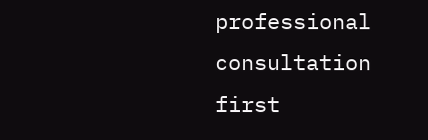professional consultation first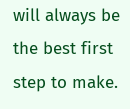will always be the best first step to make.